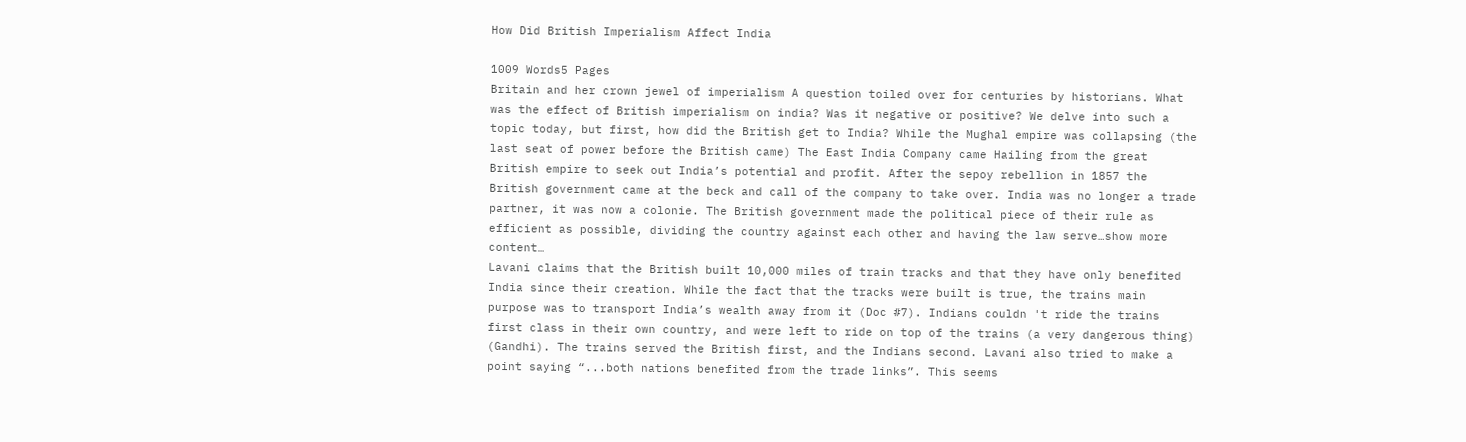How Did British Imperialism Affect India

1009 Words5 Pages
Britain and her crown jewel of imperialism A question toiled over for centuries by historians. What was the effect of British imperialism on india? Was it negative or positive? We delve into such a topic today, but first, how did the British get to India? While the Mughal empire was collapsing (the last seat of power before the British came) The East India Company came Hailing from the great British empire to seek out India’s potential and profit. After the sepoy rebellion in 1857 the British government came at the beck and call of the company to take over. India was no longer a trade partner, it was now a colonie. The British government made the political piece of their rule as efficient as possible, dividing the country against each other and having the law serve…show more content…
Lavani claims that the British built 10,000 miles of train tracks and that they have only benefited India since their creation. While the fact that the tracks were built is true, the trains main purpose was to transport India’s wealth away from it (Doc #7). Indians couldn 't ride the trains first class in their own country, and were left to ride on top of the trains (a very dangerous thing) (Gandhi). The trains served the British first, and the Indians second. Lavani also tried to make a point saying “...both nations benefited from the trade links”. This seems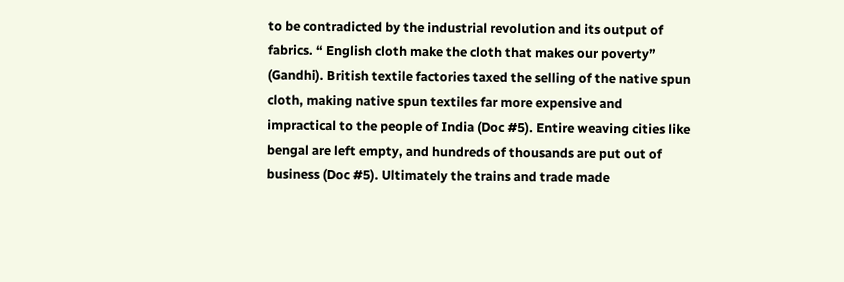to be contradicted by the industrial revolution and its output of fabrics. “ English cloth make the cloth that makes our poverty” (Gandhi). British textile factories taxed the selling of the native spun cloth, making native spun textiles far more expensive and impractical to the people of India (Doc #5). Entire weaving cities like bengal are left empty, and hundreds of thousands are put out of business (Doc #5). Ultimately the trains and trade made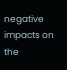negative impacts on the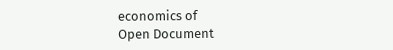economics of
Open Document